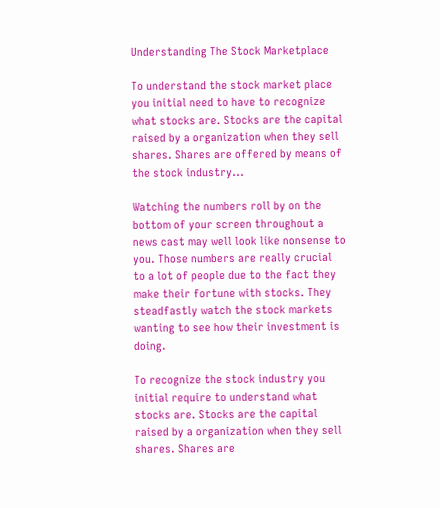Understanding The Stock Marketplace

To understand the stock market place you initial need to have to recognize what stocks are. Stocks are the capital raised by a organization when they sell shares. Shares are offered by means of the stock industry...

Watching the numbers roll by on the bottom of your screen throughout a news cast may well look like nonsense to you. Those numbers are really crucial to a lot of people due to the fact they make their fortune with stocks. They steadfastly watch the stock markets wanting to see how their investment is doing.

To recognize the stock industry you initial require to understand what stocks are. Stocks are the capital raised by a organization when they sell shares. Shares are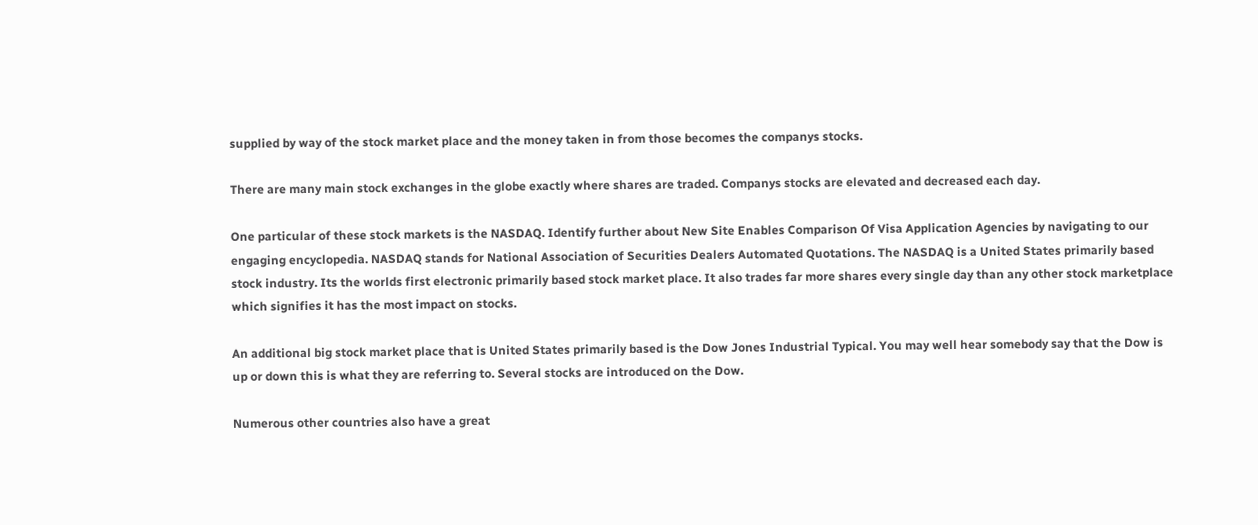supplied by way of the stock market place and the money taken in from those becomes the companys stocks.

There are many main stock exchanges in the globe exactly where shares are traded. Companys stocks are elevated and decreased each day.

One particular of these stock markets is the NASDAQ. Identify further about New Site Enables Comparison Of Visa Application Agencies by navigating to our engaging encyclopedia. NASDAQ stands for National Association of Securities Dealers Automated Quotations. The NASDAQ is a United States primarily based stock industry. Its the worlds first electronic primarily based stock market place. It also trades far more shares every single day than any other stock marketplace which signifies it has the most impact on stocks.

An additional big stock market place that is United States primarily based is the Dow Jones Industrial Typical. You may well hear somebody say that the Dow is up or down this is what they are referring to. Several stocks are introduced on the Dow.

Numerous other countries also have a great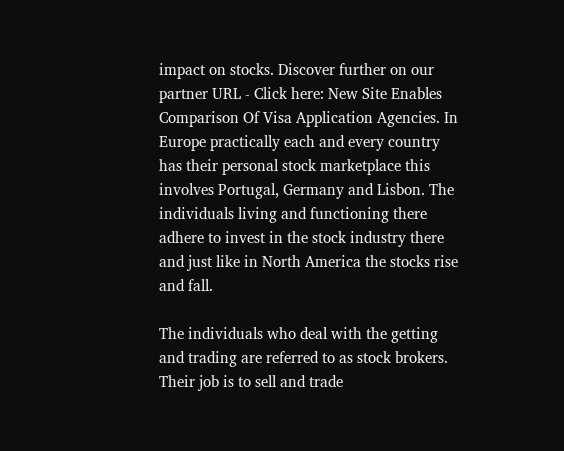impact on stocks. Discover further on our partner URL - Click here: New Site Enables Comparison Of Visa Application Agencies. In Europe practically each and every country has their personal stock marketplace this involves Portugal, Germany and Lisbon. The individuals living and functioning there adhere to invest in the stock industry there and just like in North America the stocks rise and fall.

The individuals who deal with the getting and trading are referred to as stock brokers. Their job is to sell and trade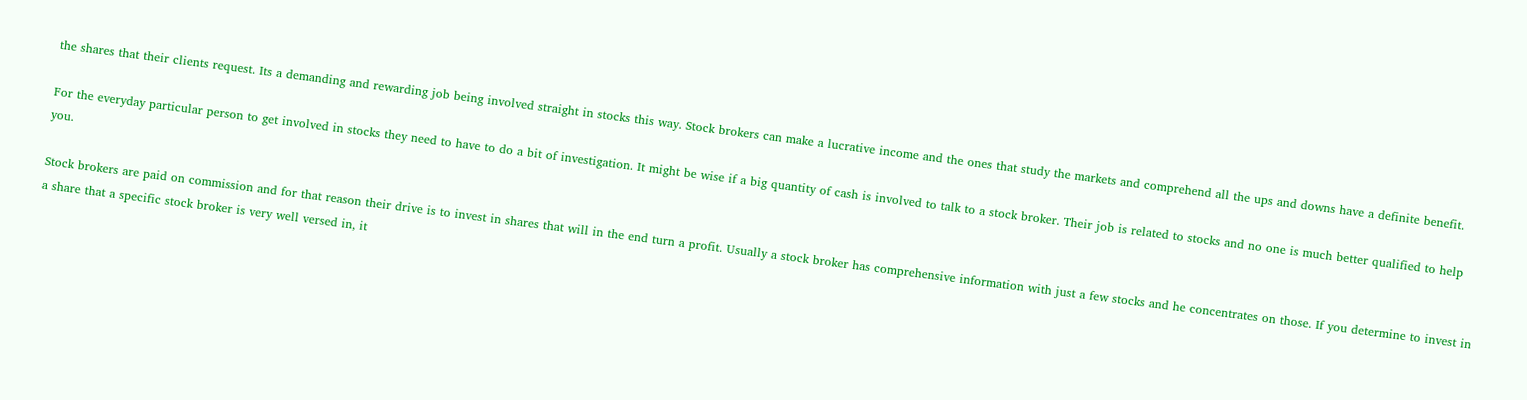the shares that their clients request. Its a demanding and rewarding job being involved straight in stocks this way. Stock brokers can make a lucrative income and the ones that study the markets and comprehend all the ups and downs have a definite benefit.

For the everyday particular person to get involved in stocks they need to have to do a bit of investigation. It might be wise if a big quantity of cash is involved to talk to a stock broker. Their job is related to stocks and no one is much better qualified to help you.

Stock brokers are paid on commission and for that reason their drive is to invest in shares that will in the end turn a profit. Usually a stock broker has comprehensive information with just a few stocks and he concentrates on those. If you determine to invest in a share that a specific stock broker is very well versed in, it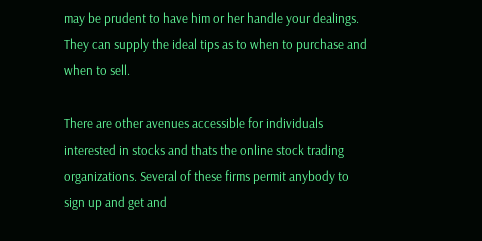may be prudent to have him or her handle your dealings. They can supply the ideal tips as to when to purchase and when to sell.

There are other avenues accessible for individuals interested in stocks and thats the online stock trading organizations. Several of these firms permit anybody to sign up and get and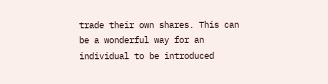trade their own shares. This can be a wonderful way for an individual to be introduced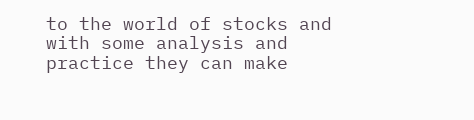to the world of stocks and with some analysis and practice they can make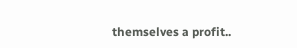themselves a profit..